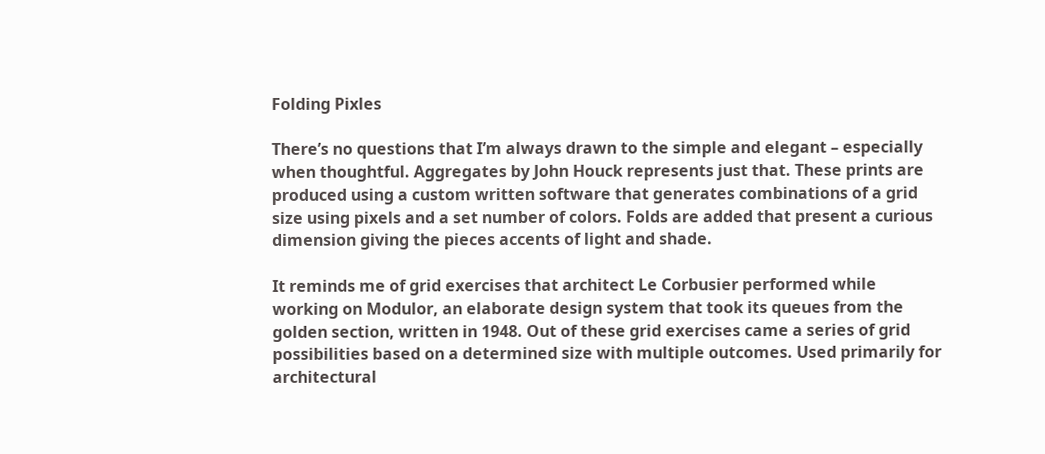Folding Pixles

There’s no questions that I’m always drawn to the simple and elegant – especially when thoughtful. Aggregates by John Houck represents just that. These prints are produced using a custom written software that generates combinations of a grid size using pixels and a set number of colors. Folds are added that present a curious dimension giving the pieces accents of light and shade.

It reminds me of grid exercises that architect Le Corbusier performed while working on Modulor, an elaborate design system that took its queues from the golden section, written in 1948. Out of these grid exercises came a series of grid possibilities based on a determined size with multiple outcomes. Used primarily for architectural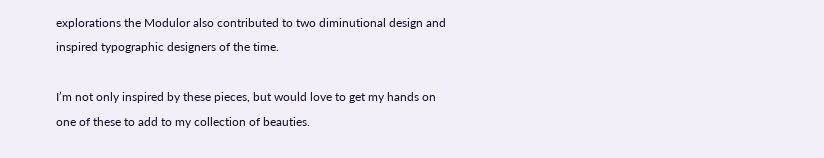explorations the Modulor also contributed to two diminutional design and inspired typographic designers of the time.

I’m not only inspired by these pieces, but would love to get my hands on one of these to add to my collection of beauties.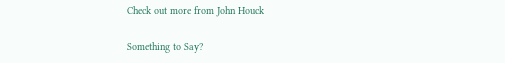Check out more from John Houck

Something to Say?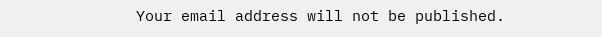Your email address will not be published.